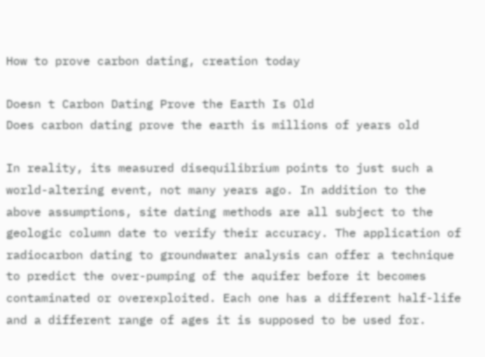How to prove carbon dating, creation today

Doesn t Carbon Dating Prove the Earth Is Old
Does carbon dating prove the earth is millions of years old

In reality, its measured disequilibrium points to just such a world-altering event, not many years ago. In addition to the above assumptions, site dating methods are all subject to the geologic column date to verify their accuracy. The application of radiocarbon dating to groundwater analysis can offer a technique to predict the over-pumping of the aquifer before it becomes contaminated or overexploited. Each one has a different half-life and a different range of ages it is supposed to be used for.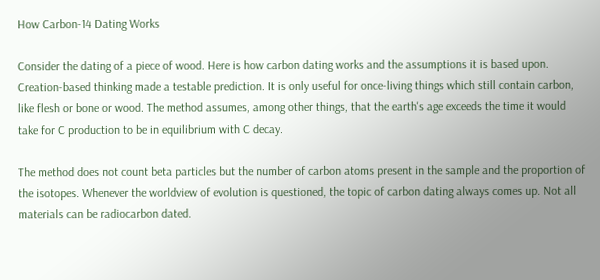How Carbon-14 Dating Works

Consider the dating of a piece of wood. Here is how carbon dating works and the assumptions it is based upon. Creation-based thinking made a testable prediction. It is only useful for once-living things which still contain carbon, like flesh or bone or wood. The method assumes, among other things, that the earth's age exceeds the time it would take for C production to be in equilibrium with C decay.

The method does not count beta particles but the number of carbon atoms present in the sample and the proportion of the isotopes. Whenever the worldview of evolution is questioned, the topic of carbon dating always comes up. Not all materials can be radiocarbon dated.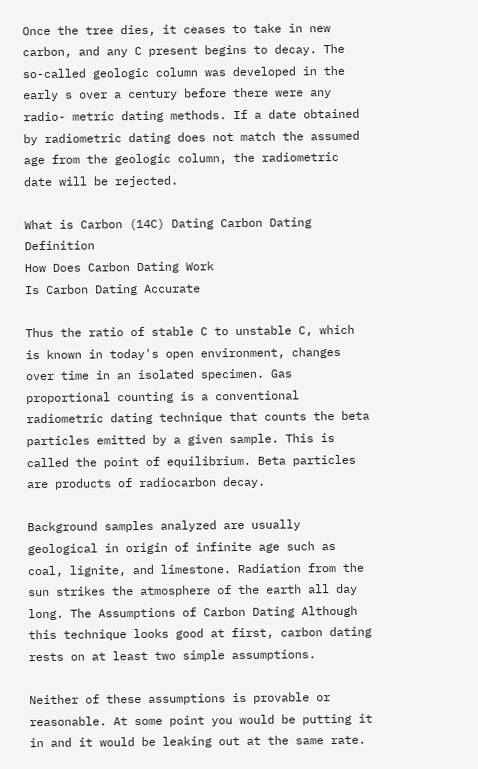Once the tree dies, it ceases to take in new carbon, and any C present begins to decay. The so-called geologic column was developed in the early s over a century before there were any radio- metric dating methods. If a date obtained by radiometric dating does not match the assumed age from the geologic column, the radiometric date will be rejected.

What is Carbon (14C) Dating Carbon Dating Definition
How Does Carbon Dating Work
Is Carbon Dating Accurate

Thus the ratio of stable C to unstable C, which is known in today's open environment, changes over time in an isolated specimen. Gas proportional counting is a conventional radiometric dating technique that counts the beta particles emitted by a given sample. This is called the point of equilibrium. Beta particles are products of radiocarbon decay.

Background samples analyzed are usually geological in origin of infinite age such as coal, lignite, and limestone. Radiation from the sun strikes the atmosphere of the earth all day long. The Assumptions of Carbon Dating Although this technique looks good at first, carbon dating rests on at least two simple assumptions.

Neither of these assumptions is provable or reasonable. At some point you would be putting it in and it would be leaking out at the same rate.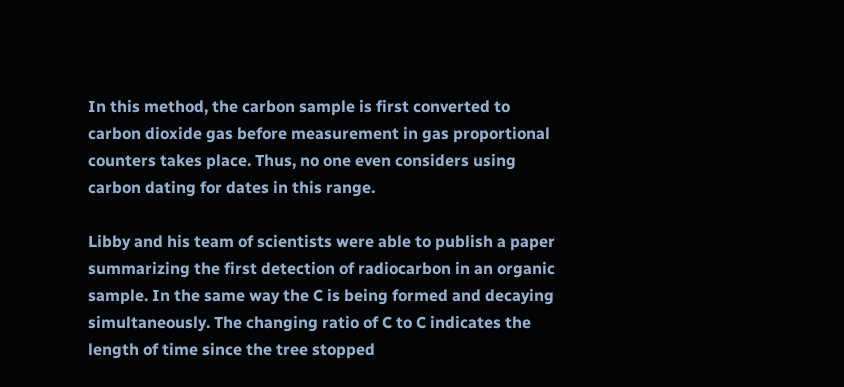In this method, the carbon sample is first converted to carbon dioxide gas before measurement in gas proportional counters takes place. Thus, no one even considers using carbon dating for dates in this range.

Libby and his team of scientists were able to publish a paper summarizing the first detection of radiocarbon in an organic sample. In the same way the C is being formed and decaying simultaneously. The changing ratio of C to C indicates the length of time since the tree stopped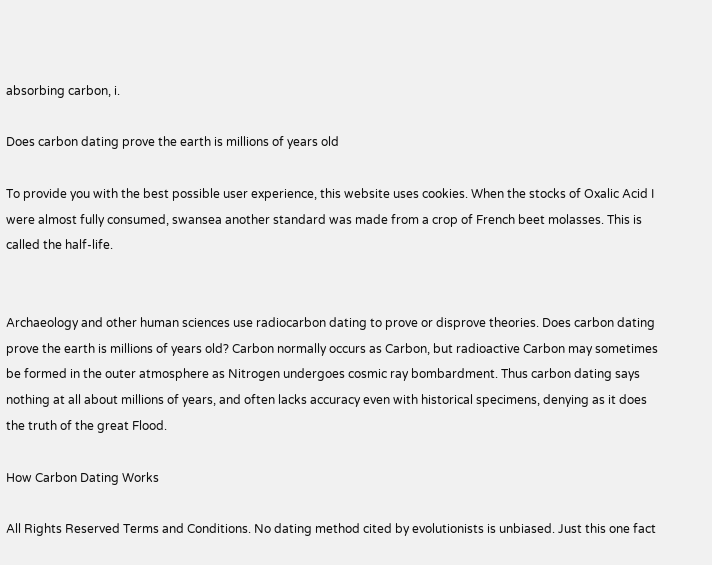absorbing carbon, i.

Does carbon dating prove the earth is millions of years old

To provide you with the best possible user experience, this website uses cookies. When the stocks of Oxalic Acid I were almost fully consumed, swansea another standard was made from a crop of French beet molasses. This is called the half-life.


Archaeology and other human sciences use radiocarbon dating to prove or disprove theories. Does carbon dating prove the earth is millions of years old? Carbon normally occurs as Carbon, but radioactive Carbon may sometimes be formed in the outer atmosphere as Nitrogen undergoes cosmic ray bombardment. Thus carbon dating says nothing at all about millions of years, and often lacks accuracy even with historical specimens, denying as it does the truth of the great Flood.

How Carbon Dating Works

All Rights Reserved Terms and Conditions. No dating method cited by evolutionists is unbiased. Just this one fact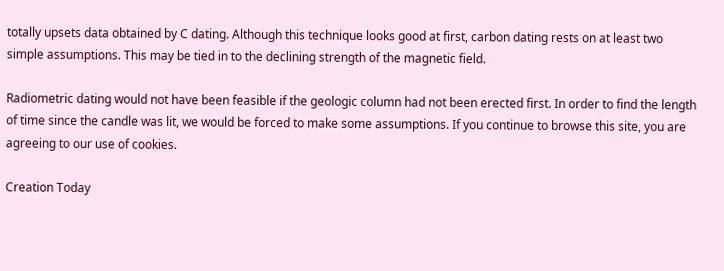totally upsets data obtained by C dating. Although this technique looks good at first, carbon dating rests on at least two simple assumptions. This may be tied in to the declining strength of the magnetic field.

Radiometric dating would not have been feasible if the geologic column had not been erected first. In order to find the length of time since the candle was lit, we would be forced to make some assumptions. If you continue to browse this site, you are agreeing to our use of cookies.

Creation Today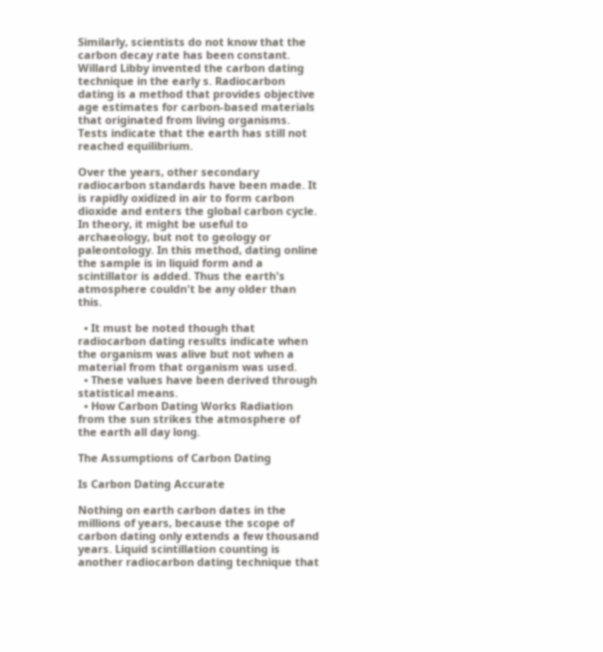Similarly, scientists do not know that the carbon decay rate has been constant. Willard Libby invented the carbon dating technique in the early s. Radiocarbon dating is a method that provides objective age estimates for carbon-based materials that originated from living organisms. Tests indicate that the earth has still not reached equilibrium.

Over the years, other secondary radiocarbon standards have been made. It is rapidly oxidized in air to form carbon dioxide and enters the global carbon cycle. In theory, it might be useful to archaeology, but not to geology or paleontology. In this method, dating online the sample is in liquid form and a scintillator is added. Thus the earth's atmosphere couldn't be any older than this.

  • It must be noted though that radiocarbon dating results indicate when the organism was alive but not when a material from that organism was used.
  • These values have been derived through statistical means.
  • How Carbon Dating Works Radiation from the sun strikes the atmosphere of the earth all day long.

The Assumptions of Carbon Dating

Is Carbon Dating Accurate

Nothing on earth carbon dates in the millions of years, because the scope of carbon dating only extends a few thousand years. Liquid scintillation counting is another radiocarbon dating technique that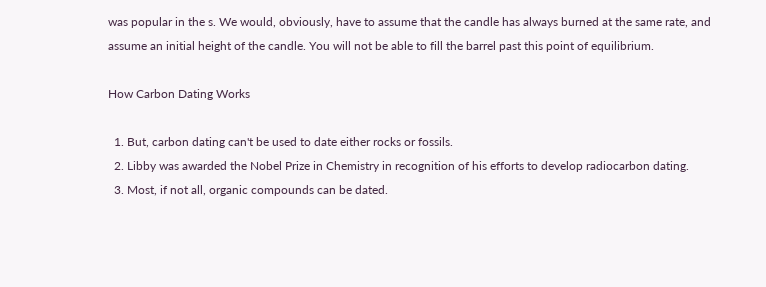was popular in the s. We would, obviously, have to assume that the candle has always burned at the same rate, and assume an initial height of the candle. You will not be able to fill the barrel past this point of equilibrium.

How Carbon Dating Works

  1. But, carbon dating can't be used to date either rocks or fossils.
  2. Libby was awarded the Nobel Prize in Chemistry in recognition of his efforts to develop radiocarbon dating.
  3. Most, if not all, organic compounds can be dated.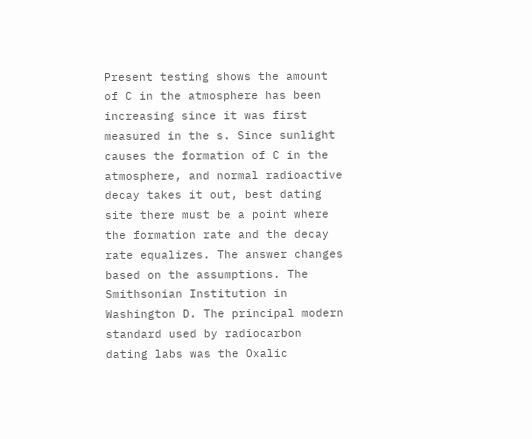Present testing shows the amount of C in the atmosphere has been increasing since it was first measured in the s. Since sunlight causes the formation of C in the atmosphere, and normal radioactive decay takes it out, best dating site there must be a point where the formation rate and the decay rate equalizes. The answer changes based on the assumptions. The Smithsonian Institution in Washington D. The principal modern standard used by radiocarbon dating labs was the Oxalic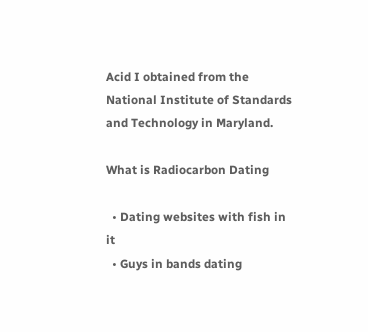Acid I obtained from the National Institute of Standards and Technology in Maryland.

What is Radiocarbon Dating

  • Dating websites with fish in it
  • Guys in bands dating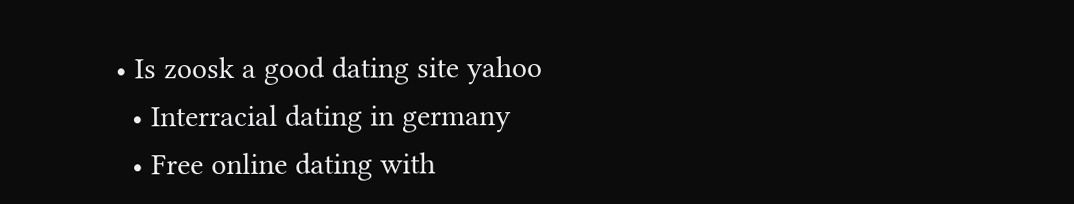• Is zoosk a good dating site yahoo
  • Interracial dating in germany
  • Free online dating with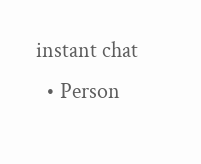instant chat
  • Person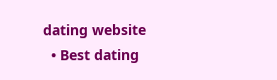dating website
  • Best dating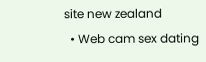site new zealand
  • Web cam sex dating